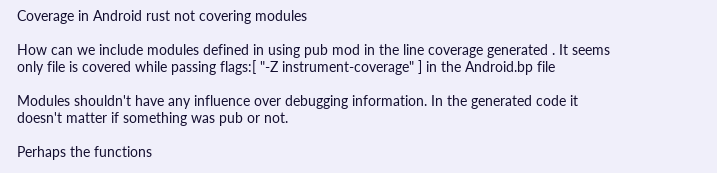Coverage in Android rust not covering modules

How can we include modules defined in using pub mod in the line coverage generated . It seems only file is covered while passing flags:[ "-Z instrument-coverage" ] in the Android.bp file

Modules shouldn't have any influence over debugging information. In the generated code it doesn't matter if something was pub or not.

Perhaps the functions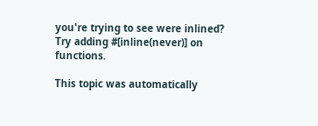you're trying to see were inlined? Try adding #[inline(never)] on functions.

This topic was automatically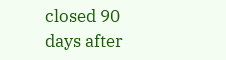closed 90 days after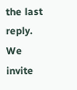the last reply. We invite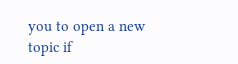you to open a new topic if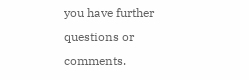you have further questions or comments.